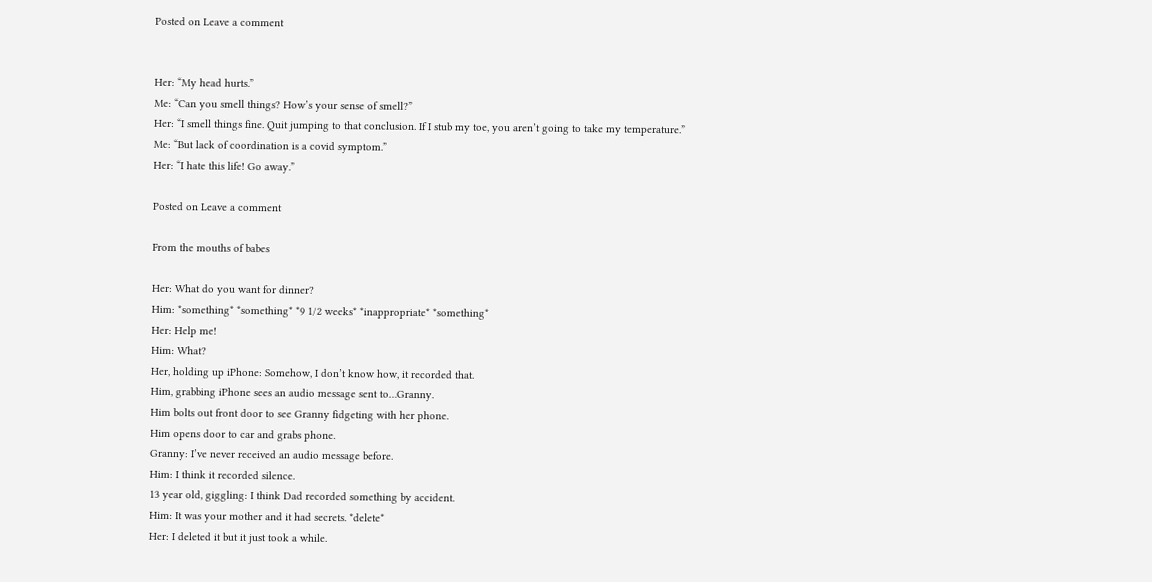Posted on Leave a comment


Her: “My head hurts.”
Me: “Can you smell things? How’s your sense of smell?”
Her: “I smell things fine. Quit jumping to that conclusion. If I stub my toe, you aren’t going to take my temperature.”
Me: “But lack of coordination is a covid symptom.”
Her: “I hate this life! Go away.”

Posted on Leave a comment

From the mouths of babes

Her: What do you want for dinner?
Him: *something* *something* *9 1/2 weeks* *inappropriate* *something*
Her: Help me!
Him: What?
Her, holding up iPhone: Somehow, I don’t know how, it recorded that.
Him, grabbing iPhone sees an audio message sent to…Granny.
Him bolts out front door to see Granny fidgeting with her phone.
Him opens door to car and grabs phone.
Granny: I’ve never received an audio message before.
Him: I think it recorded silence.
13 year old, giggling: I think Dad recorded something by accident.
Him: It was your mother and it had secrets. *delete*
Her: I deleted it but it just took a while.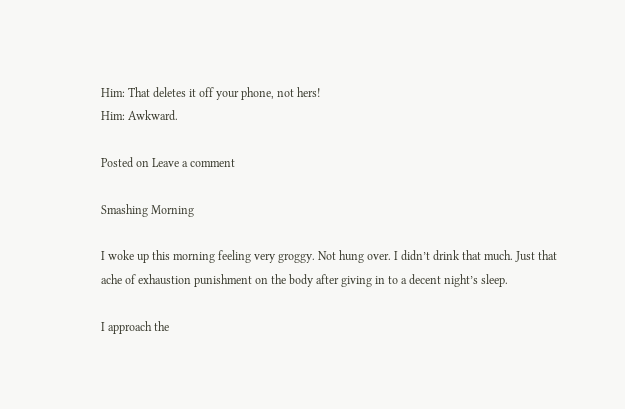Him: That deletes it off your phone, not hers!
Him: Awkward.

Posted on Leave a comment

Smashing Morning

I woke up this morning feeling very groggy. Not hung over. I didn’t drink that much. Just that ache of exhaustion punishment on the body after giving in to a decent night’s sleep.

I approach the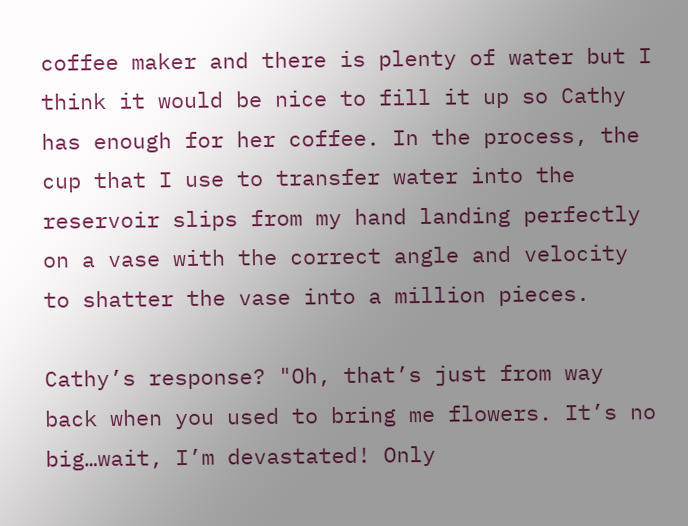coffee maker and there is plenty of water but I think it would be nice to fill it up so Cathy has enough for her coffee. In the process, the cup that I use to transfer water into the reservoir slips from my hand landing perfectly on a vase with the correct angle and velocity to shatter the vase into a million pieces.

Cathy’s response? "Oh, that’s just from way back when you used to bring me flowers. It’s no big…wait, I’m devastated! Only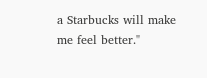a Starbucks will make me feel better."